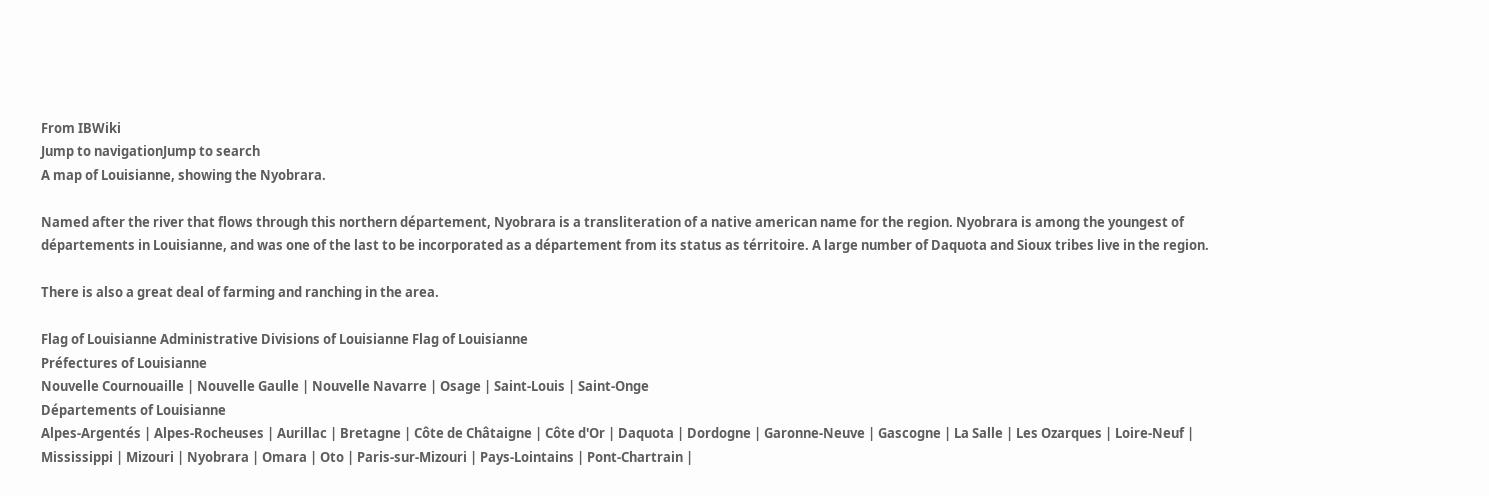From IBWiki
Jump to navigationJump to search
A map of Louisianne, showing the Nyobrara.

Named after the river that flows through this northern département, Nyobrara is a transliteration of a native american name for the region. Nyobrara is among the youngest of départements in Louisianne, and was one of the last to be incorporated as a département from its status as térritoire. A large number of Daquota and Sioux tribes live in the region.

There is also a great deal of farming and ranching in the area.

Flag of Louisianne Administrative Divisions of Louisianne Flag of Louisianne
Préfectures of Louisianne
Nouvelle Cournouaille | Nouvelle Gaulle | Nouvelle Navarre | Osage | Saint-Louis | Saint-Onge
Départements of Louisianne
Alpes-Argentés | Alpes-Rocheuses | Aurillac | Bretagne | Côte de Châtaigne | Côte d'Or | Daquota | Dordogne | Garonne-Neuve | Gascogne | La Salle | Les Ozarques | Loire-Neuf | Mississippi | Mizouri | Nyobrara | Omara | Oto | Paris-sur-Mizouri | Pays-Lointains | Pont-Chartrain |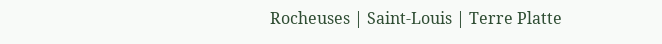Rocheuses | Saint-Louis | Terre Platte